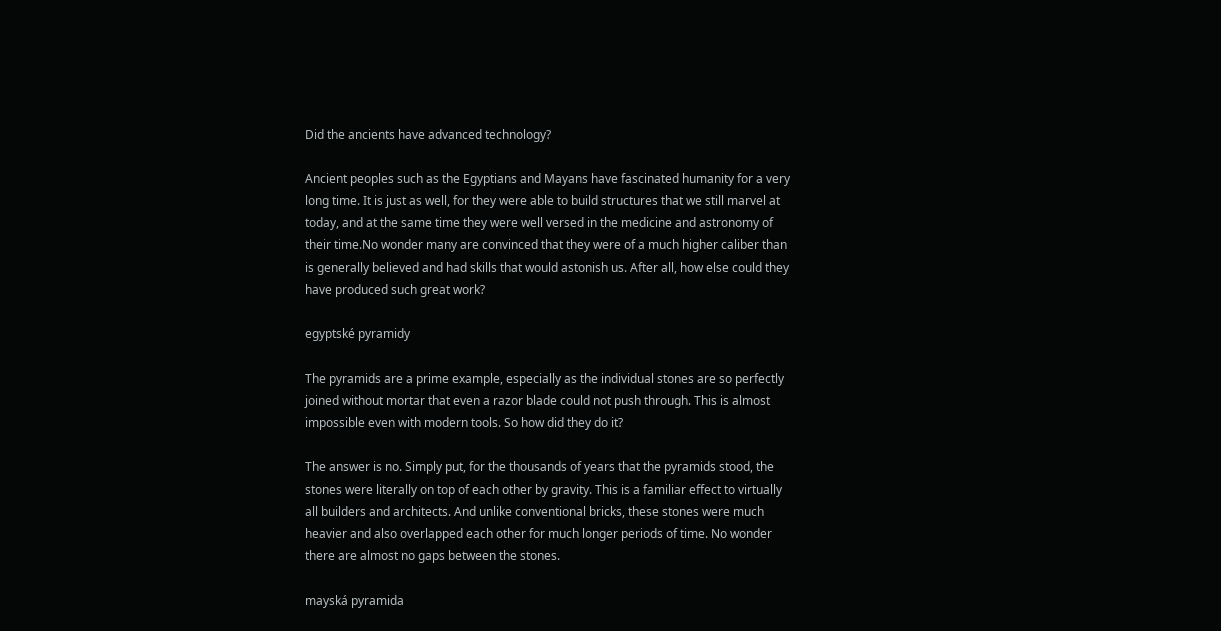Did the ancients have advanced technology?

Ancient peoples such as the Egyptians and Mayans have fascinated humanity for a very long time. It is just as well, for they were able to build structures that we still marvel at today, and at the same time they were well versed in the medicine and astronomy of their time.No wonder many are convinced that they were of a much higher caliber than is generally believed and had skills that would astonish us. After all, how else could they have produced such great work?

egyptské pyramidy

The pyramids are a prime example, especially as the individual stones are so perfectly joined without mortar that even a razor blade could not push through. This is almost impossible even with modern tools. So how did they do it?

The answer is no. Simply put, for the thousands of years that the pyramids stood, the stones were literally on top of each other by gravity. This is a familiar effect to virtually all builders and architects. And unlike conventional bricks, these stones were much heavier and also overlapped each other for much longer periods of time. No wonder there are almost no gaps between the stones.

mayská pyramida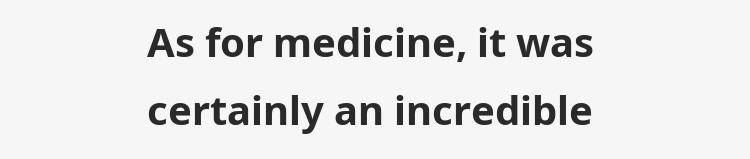As for medicine, it was certainly an incredible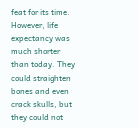feat for its time. However, life expectancy was much shorter than today. They could straighten bones and even crack skulls, but they could not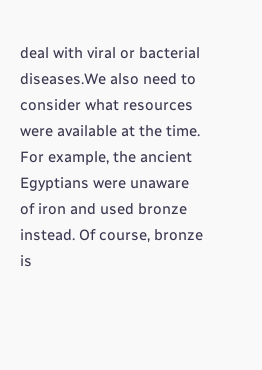deal with viral or bacterial diseases.We also need to consider what resources were available at the time. For example, the ancient Egyptians were unaware of iron and used bronze instead. Of course, bronze is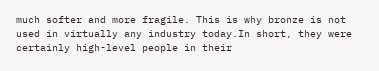much softer and more fragile. This is why bronze is not used in virtually any industry today.In short, they were certainly high-level people in their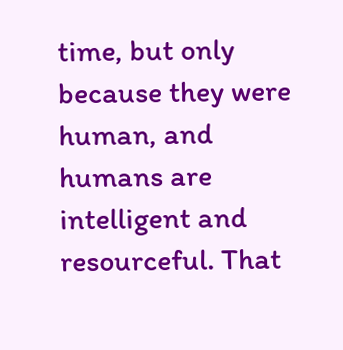time, but only because they were human, and humans are intelligent and resourceful. That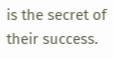is the secret of their success.